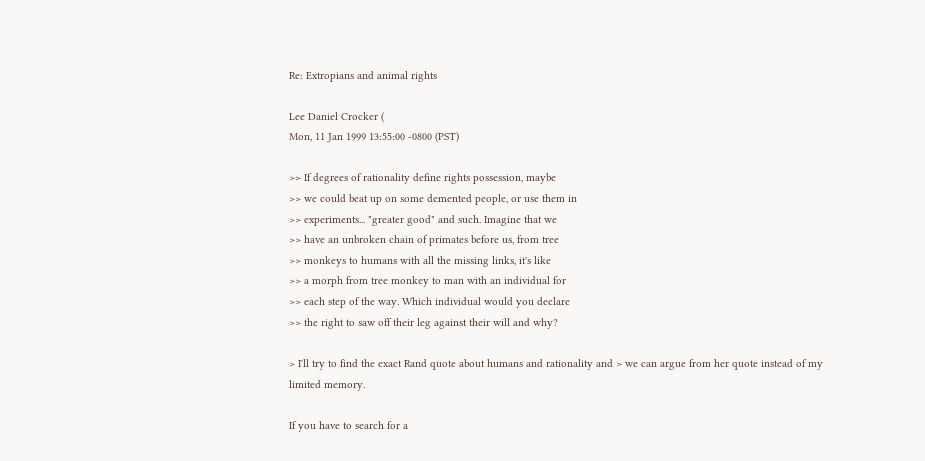Re: Extropians and animal rights

Lee Daniel Crocker (
Mon, 11 Jan 1999 13:55:00 -0800 (PST)

>> If degrees of rationality define rights possession, maybe
>> we could beat up on some demented people, or use them in
>> experiments... "greater good" and such. Imagine that we
>> have an unbroken chain of primates before us, from tree
>> monkeys to humans with all the missing links, it's like
>> a morph from tree monkey to man with an individual for
>> each step of the way. Which individual would you declare
>> the right to saw off their leg against their will and why?

> I'll try to find the exact Rand quote about humans and rationality and > we can argue from her quote instead of my limited memory.

If you have to search for a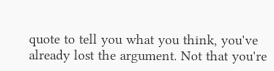quote to tell you what you think, you've already lost the argument. Not that you're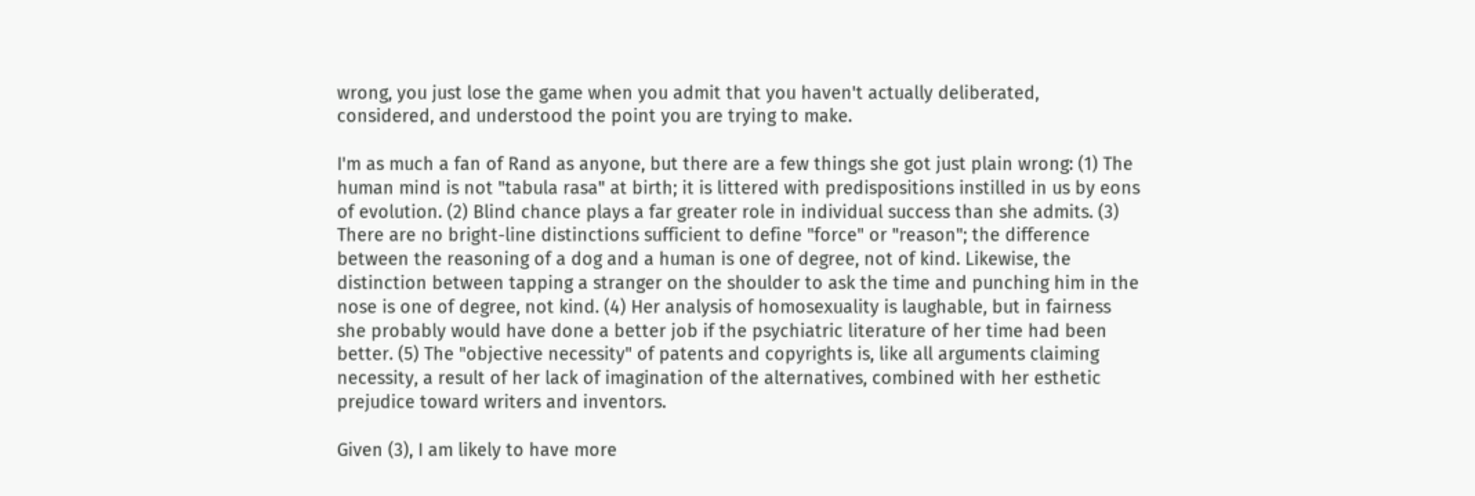wrong, you just lose the game when you admit that you haven't actually deliberated, considered, and understood the point you are trying to make.

I'm as much a fan of Rand as anyone, but there are a few things she got just plain wrong: (1) The human mind is not "tabula rasa" at birth; it is littered with predispositions instilled in us by eons of evolution. (2) Blind chance plays a far greater role in individual success than she admits. (3) There are no bright-line distinctions sufficient to define "force" or "reason"; the difference between the reasoning of a dog and a human is one of degree, not of kind. Likewise, the distinction between tapping a stranger on the shoulder to ask the time and punching him in the nose is one of degree, not kind. (4) Her analysis of homosexuality is laughable, but in fairness she probably would have done a better job if the psychiatric literature of her time had been better. (5) The "objective necessity" of patents and copyrights is, like all arguments claiming necessity, a result of her lack of imagination of the alternatives, combined with her esthetic prejudice toward writers and inventors.

Given (3), I am likely to have more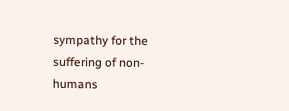sympathy for the suffering of non-humans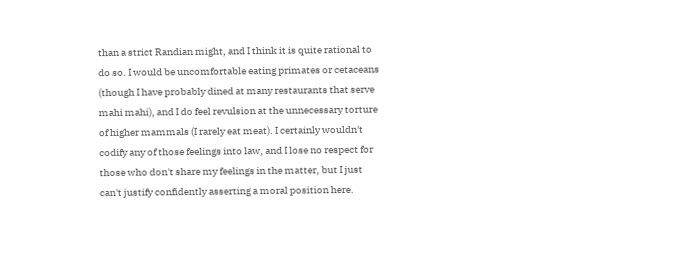than a strict Randian might, and I think it is quite rational to do so. I would be uncomfortable eating primates or cetaceans (though I have probably dined at many restaurants that serve mahi mahi), and I do feel revulsion at the unnecessary torture of higher mammals (I rarely eat meat). I certainly wouldn't codify any of those feelings into law, and I lose no respect for those who don't share my feelings in the matter, but I just can't justify confidently asserting a moral position here.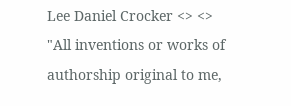Lee Daniel Crocker <> <>
"All inventions or works of authorship original to me,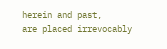herein and past,
are placed irrevocably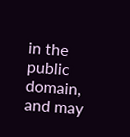in the public domain, and may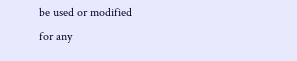be used or modified
for any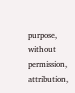purpose, without permission, attribution,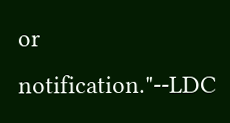or notification."--LDC